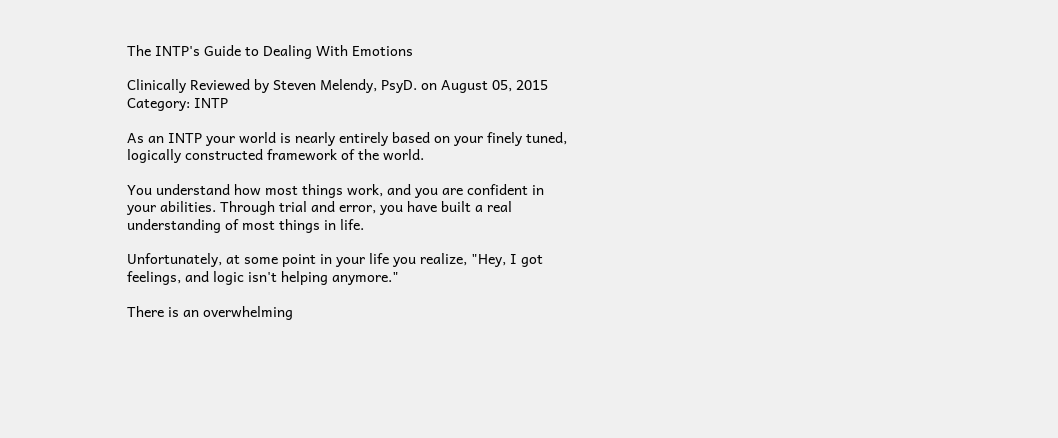The INTP's Guide to Dealing With Emotions

Clinically Reviewed by Steven Melendy, PsyD. on August 05, 2015
Category: INTP

As an INTP your world is nearly entirely based on your finely tuned, logically constructed framework of the world.

You understand how most things work, and you are confident in your abilities. Through trial and error, you have built a real understanding of most things in life.

Unfortunately, at some point in your life you realize, "Hey, I got feelings, and logic isn't helping anymore."

There is an overwhelming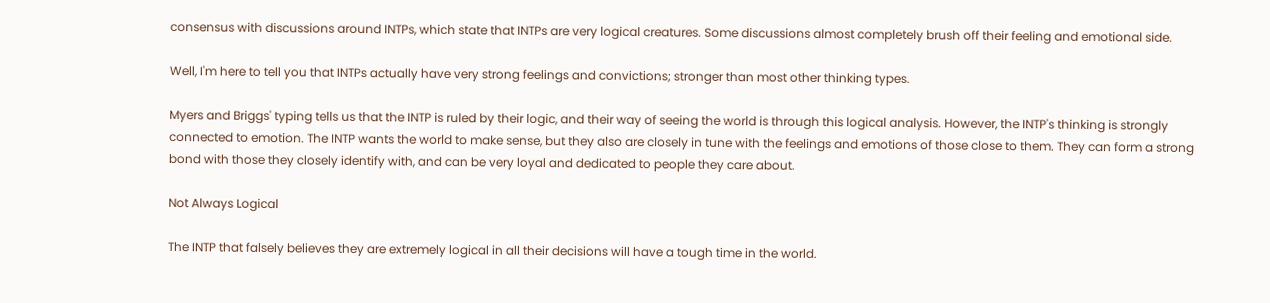consensus with discussions around INTPs, which state that INTPs are very logical creatures. Some discussions almost completely brush off their feeling and emotional side.

Well, I'm here to tell you that INTPs actually have very strong feelings and convictions; stronger than most other thinking types.

Myers and Briggs' typing tells us that the INTP is ruled by their logic, and their way of seeing the world is through this logical analysis. However, the INTP's thinking is strongly connected to emotion. The INTP wants the world to make sense, but they also are closely in tune with the feelings and emotions of those close to them. They can form a strong bond with those they closely identify with, and can be very loyal and dedicated to people they care about.

Not Always Logical

The INTP that falsely believes they are extremely logical in all their decisions will have a tough time in the world.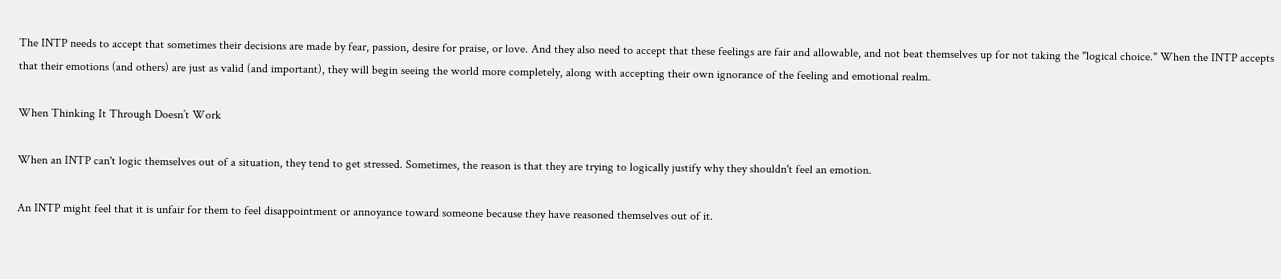The INTP needs to accept that sometimes their decisions are made by fear, passion, desire for praise, or love. And they also need to accept that these feelings are fair and allowable, and not beat themselves up for not taking the "logical choice." When the INTP accepts that their emotions (and others) are just as valid (and important), they will begin seeing the world more completely, along with accepting their own ignorance of the feeling and emotional realm.

When Thinking It Through Doesn’t Work

When an INTP can't logic themselves out of a situation, they tend to get stressed. Sometimes, the reason is that they are trying to logically justify why they shouldn't feel an emotion.

An INTP might feel that it is unfair for them to feel disappointment or annoyance toward someone because they have reasoned themselves out of it.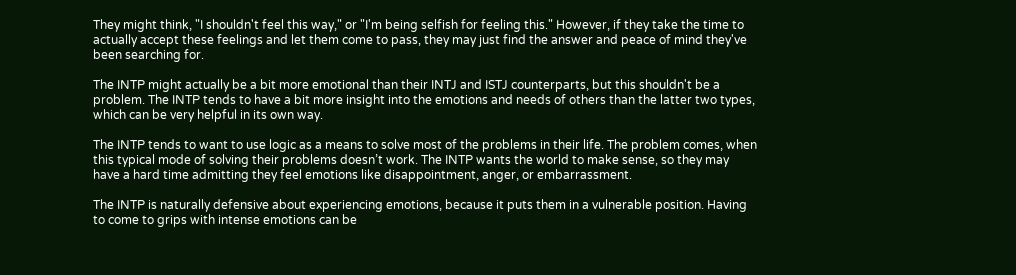They might think, "I shouldn't feel this way," or "I'm being selfish for feeling this." However, if they take the time to actually accept these feelings and let them come to pass, they may just find the answer and peace of mind they've been searching for.

The INTP might actually be a bit more emotional than their INTJ and ISTJ counterparts, but this shouldn't be a problem. The INTP tends to have a bit more insight into the emotions and needs of others than the latter two types, which can be very helpful in its own way.

The INTP tends to want to use logic as a means to solve most of the problems in their life. The problem comes, when this typical mode of solving their problems doesn’t work. The INTP wants the world to make sense, so they may have a hard time admitting they feel emotions like disappointment, anger, or embarrassment.

The INTP is naturally defensive about experiencing emotions, because it puts them in a vulnerable position. Having to come to grips with intense emotions can be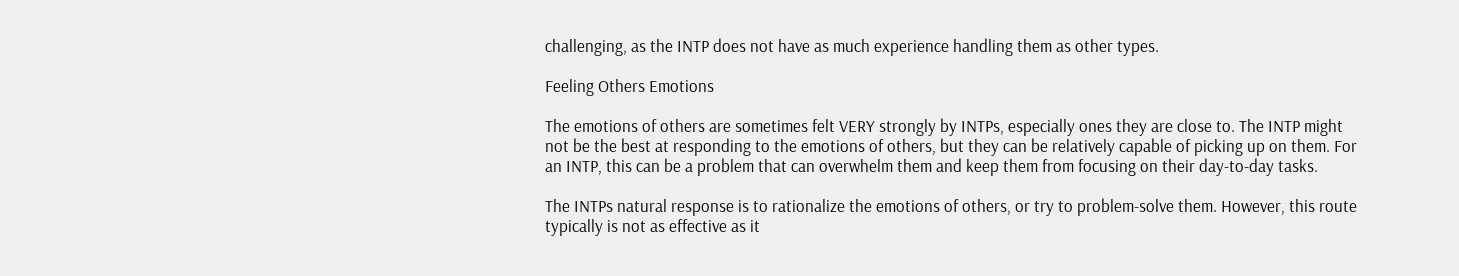challenging, as the INTP does not have as much experience handling them as other types.

Feeling Others Emotions

The emotions of others are sometimes felt VERY strongly by INTPs, especially ones they are close to. The INTP might not be the best at responding to the emotions of others, but they can be relatively capable of picking up on them. For an INTP, this can be a problem that can overwhelm them and keep them from focusing on their day-to-day tasks.

The INTPs natural response is to rationalize the emotions of others, or try to problem-solve them. However, this route typically is not as effective as it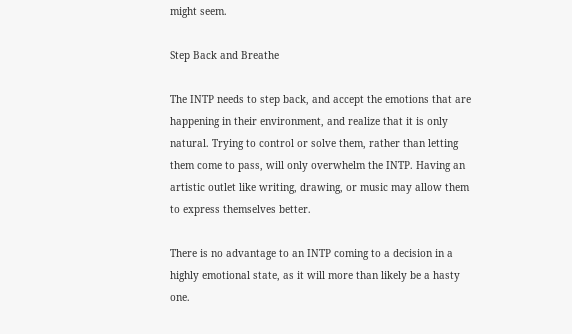might seem.

Step Back and Breathe

The INTP needs to step back, and accept the emotions that are happening in their environment, and realize that it is only natural. Trying to control or solve them, rather than letting them come to pass, will only overwhelm the INTP. Having an artistic outlet like writing, drawing, or music may allow them to express themselves better.

There is no advantage to an INTP coming to a decision in a highly emotional state, as it will more than likely be a hasty one.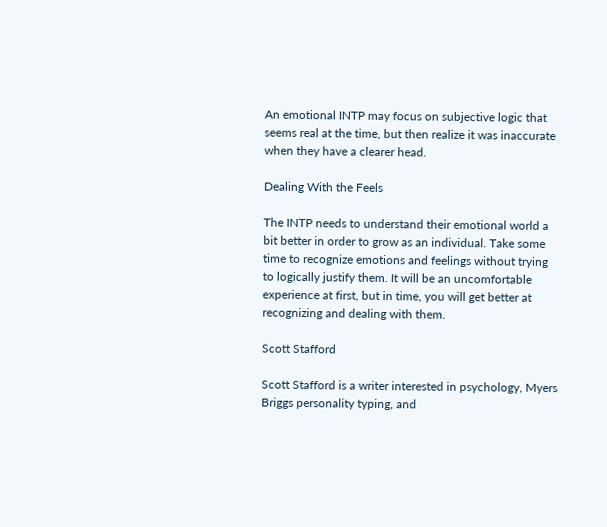An emotional INTP may focus on subjective logic that seems real at the time, but then realize it was inaccurate when they have a clearer head.

Dealing With the Feels

The INTP needs to understand their emotional world a bit better in order to grow as an individual. Take some time to recognize emotions and feelings without trying to logically justify them. It will be an uncomfortable experience at first, but in time, you will get better at recognizing and dealing with them.

Scott Stafford

Scott Stafford is a writer interested in psychology, Myers Briggs personality typing, and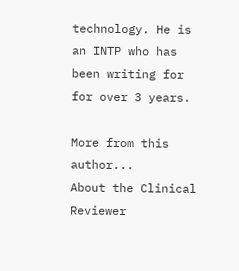technology. He is an INTP who has been writing for for over 3 years.

More from this author...
About the Clinical Reviewer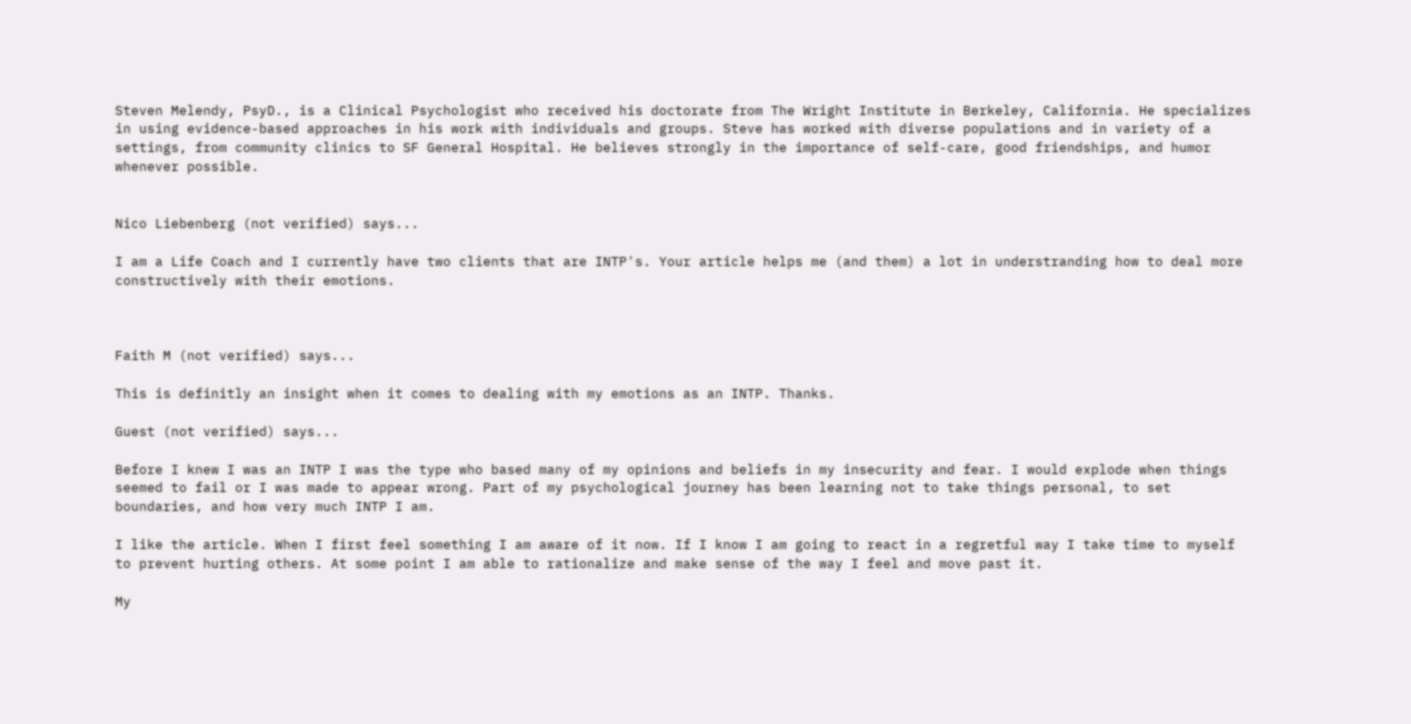Steven Melendy, PsyD., is a Clinical Psychologist who received his doctorate from The Wright Institute in Berkeley, California. He specializes in using evidence-based approaches in his work with individuals and groups. Steve has worked with diverse populations and in variety of a settings, from community clinics to SF General Hospital. He believes strongly in the importance of self-care, good friendships, and humor whenever possible.


Nico Liebenberg (not verified) says...

I am a Life Coach and I currently have two clients that are INTP's. Your article helps me (and them) a lot in understranding how to deal more constructively with their emotions.



Faith M (not verified) says...

This is definitly an insight when it comes to dealing with my emotions as an INTP. Thanks.

Guest (not verified) says...

Before I knew I was an INTP I was the type who based many of my opinions and beliefs in my insecurity and fear. I would explode when things seemed to fail or I was made to appear wrong. Part of my psychological journey has been learning not to take things personal, to set boundaries, and how very much INTP I am.

I like the article. When I first feel something I am aware of it now. If I know I am going to react in a regretful way I take time to myself to prevent hurting others. At some point I am able to rationalize and make sense of the way I feel and move past it.

My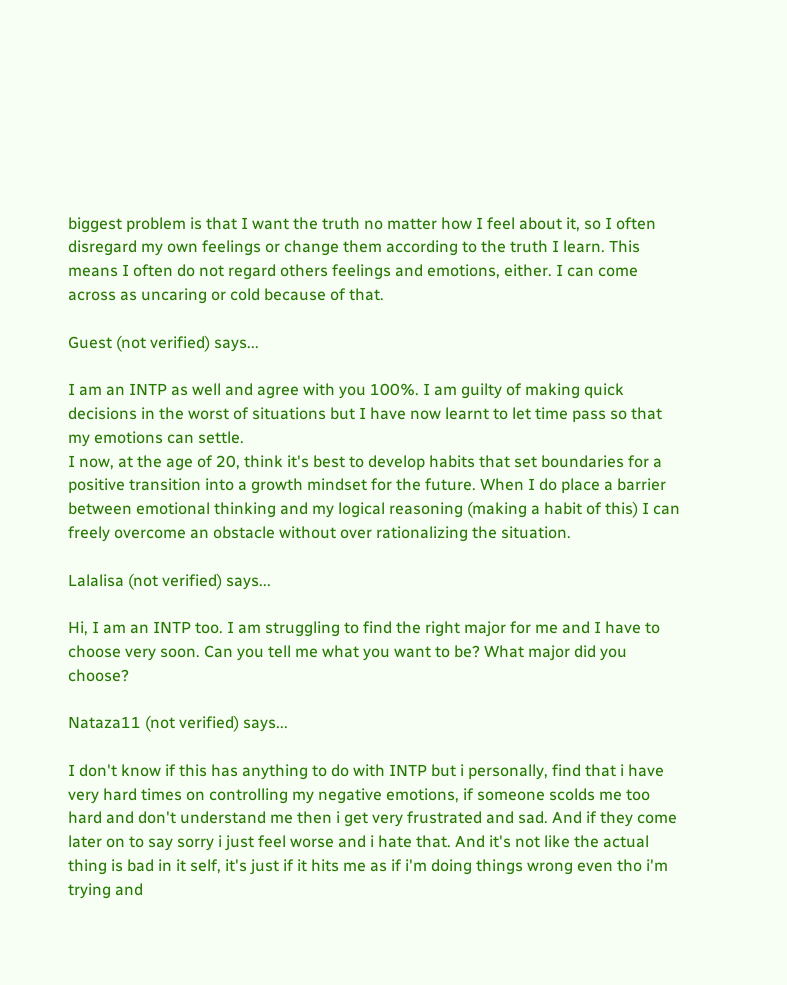biggest problem is that I want the truth no matter how I feel about it, so I often disregard my own feelings or change them according to the truth I learn. This means I often do not regard others feelings and emotions, either. I can come across as uncaring or cold because of that.

Guest (not verified) says...

I am an INTP as well and agree with you 100%. I am guilty of making quick decisions in the worst of situations but I have now learnt to let time pass so that my emotions can settle.
I now, at the age of 20, think it's best to develop habits that set boundaries for a positive transition into a growth mindset for the future. When I do place a barrier between emotional thinking and my logical reasoning (making a habit of this) I can freely overcome an obstacle without over rationalizing the situation.

Lalalisa (not verified) says...

Hi, I am an INTP too. I am struggling to find the right major for me and I have to choose very soon. Can you tell me what you want to be? What major did you choose?

Nataza11 (not verified) says...

I don't know if this has anything to do with INTP but i personally, find that i have very hard times on controlling my negative emotions, if someone scolds me too hard and don't understand me then i get very frustrated and sad. And if they come later on to say sorry i just feel worse and i hate that. And it's not like the actual thing is bad in it self, it's just if it hits me as if i'm doing things wrong even tho i'm trying and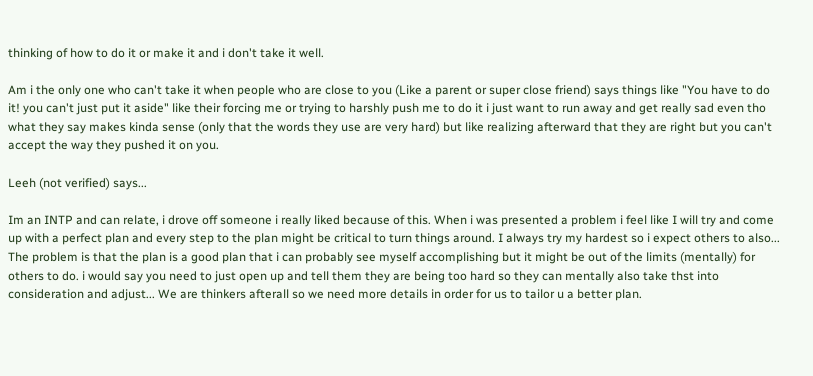thinking of how to do it or make it and i don't take it well.

Am i the only one who can't take it when people who are close to you (Like a parent or super close friend) says things like "You have to do it! you can't just put it aside" like their forcing me or trying to harshly push me to do it i just want to run away and get really sad even tho what they say makes kinda sense (only that the words they use are very hard) but like realizing afterward that they are right but you can't accept the way they pushed it on you.

Leeh (not verified) says...

Im an INTP and can relate, i drove off someone i really liked because of this. When i was presented a problem i feel like I will try and come up with a perfect plan and every step to the plan might be critical to turn things around. I always try my hardest so i expect others to also... The problem is that the plan is a good plan that i can probably see myself accomplishing but it might be out of the limits (mentally) for others to do. i would say you need to just open up and tell them they are being too hard so they can mentally also take thst into consideration and adjust... We are thinkers afterall so we need more details in order for us to tailor u a better plan.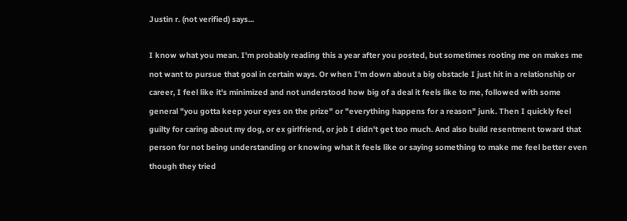Justin r. (not verified) says...

I know what you mean. I'm probably reading this a year after you posted, but sometimes rooting me on makes me not want to pursue that goal in certain ways. Or when I'm down about a big obstacle I just hit in a relationship or career, I feel like it's minimized and not understood how big of a deal it feels like to me, followed with some general "you gotta keep your eyes on the prize" or "everything happens for a reason" junk. Then I quickly feel guilty for caring about my dog, or ex girlfriend, or job I didn't get too much. And also build resentment toward that person for not being understanding or knowing what it feels like or saying something to make me feel better even though they tried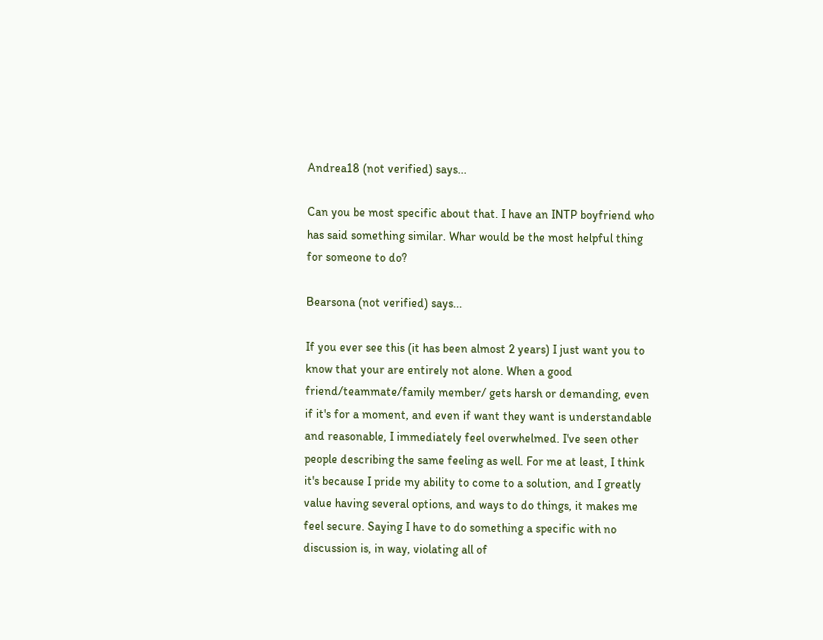Andrea18 (not verified) says...

Can you be most specific about that. I have an INTP boyfriend who has said something similar. Whar would be the most helpful thing for someone to do?

Bearsona (not verified) says...

If you ever see this (it has been almost 2 years) I just want you to know that your are entirely not alone. When a good friend/teammate/family member/ gets harsh or demanding, even if it's for a moment, and even if want they want is understandable and reasonable, I immediately feel overwhelmed. I've seen other people describing the same feeling as well. For me at least, I think it's because I pride my ability to come to a solution, and I greatly value having several options, and ways to do things, it makes me feel secure. Saying I have to do something a specific with no discussion is, in way, violating all of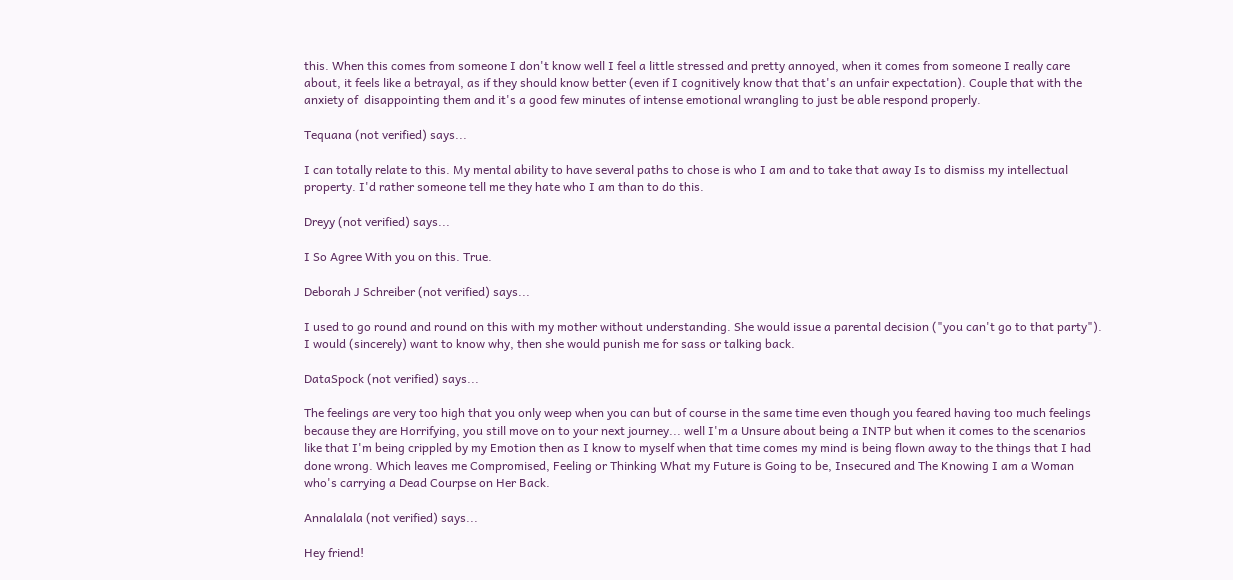this. When this comes from someone I don't know well I feel a little stressed and pretty annoyed, when it comes from someone I really care about, it feels like a betrayal, as if they should know better (even if I cognitively know that that's an unfair expectation). Couple that with the anxiety of  disappointing them and it's a good few minutes of intense emotional wrangling to just be able respond properly.

Tequana (not verified) says...

I can totally relate to this. My mental ability to have several paths to chose is who I am and to take that away Is to dismiss my intellectual property. I'd rather someone tell me they hate who I am than to do this.

Dreyy (not verified) says...

I So Agree With you on this. True.

Deborah J Schreiber (not verified) says...

I used to go round and round on this with my mother without understanding. She would issue a parental decision ("you can't go to that party").  I would (sincerely) want to know why, then she would punish me for sass or talking back.

DataSpock (not verified) says...

The feelings are very too high that you only weep when you can but of course in the same time even though you feared having too much feelings because they are Horrifying, you still move on to your next journey... well I'm a Unsure about being a INTP but when it comes to the scenarios like that I'm being crippled by my Emotion then as I know to myself when that time comes my mind is being flown away to the things that I had done wrong. Which leaves me Compromised, Feeling or Thinking What my Future is Going to be, Insecured and The Knowing I am a Woman who's carrying a Dead Courpse on Her Back.

Annalalala (not verified) says...

Hey friend!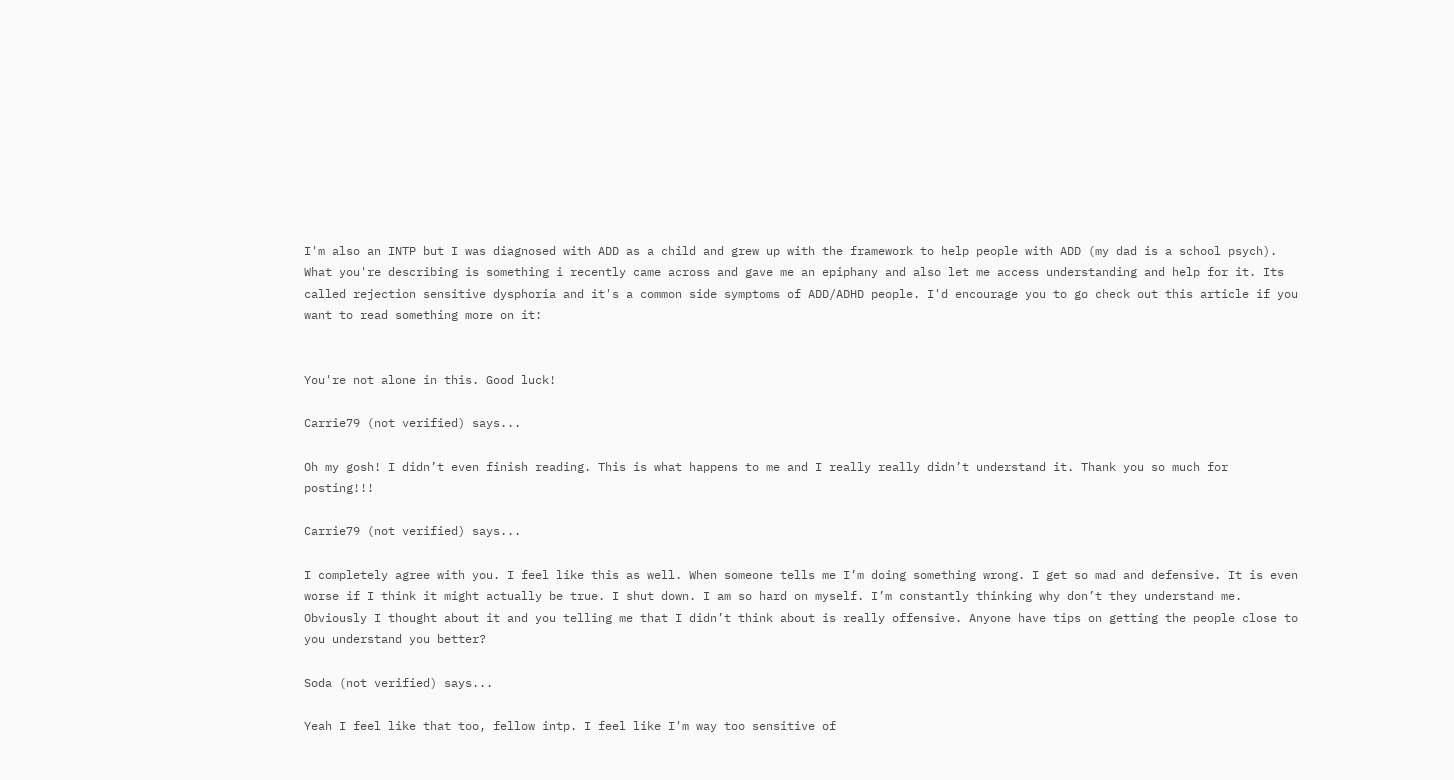I'm also an INTP but I was diagnosed with ADD as a child and grew up with the framework to help people with ADD (my dad is a school psych). What you're describing is something i recently came across and gave me an epiphany and also let me access understanding and help for it. Its called rejection sensitive dysphoria and it's a common side symptoms of ADD/ADHD people. I'd encourage you to go check out this article if you want to read something more on it:


You're not alone in this. Good luck!

Carrie79 (not verified) says...

Oh my gosh! I didn’t even finish reading. This is what happens to me and I really really didn’t understand it. Thank you so much for posting!!!

Carrie79 (not verified) says...

I completely agree with you. I feel like this as well. When someone tells me I’m doing something wrong. I get so mad and defensive. It is even worse if I think it might actually be true. I shut down. I am so hard on myself. I’m constantly thinking why don’t they understand me. Obviously I thought about it and you telling me that I didn’t think about is really offensive. Anyone have tips on getting the people close to you understand you better?

Soda (not verified) says...

Yeah I feel like that too, fellow intp. I feel like I'm way too sensitive of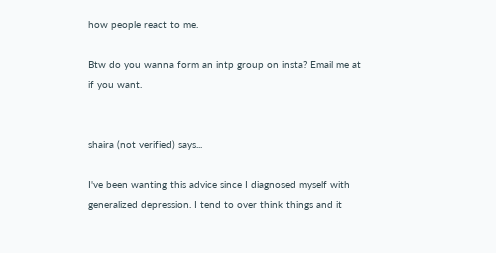how people react to me.

Btw do you wanna form an intp group on insta? Email me at if you want.


shaira (not verified) says...

I've been wanting this advice since I diagnosed myself with generalized depression. I tend to over think things and it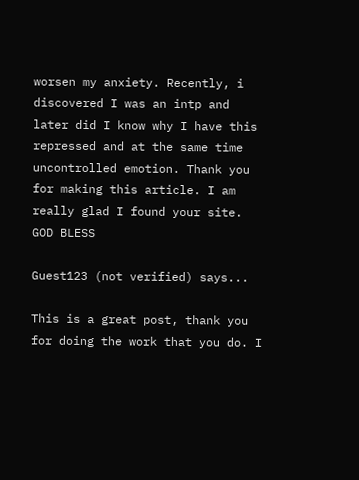worsen my anxiety. Recently, i discovered I was an intp and later did I know why I have this repressed and at the same time uncontrolled emotion. Thank you for making this article. I am really glad I found your site. GOD BLESS

Guest123 (not verified) says...

This is a great post, thank you for doing the work that you do. I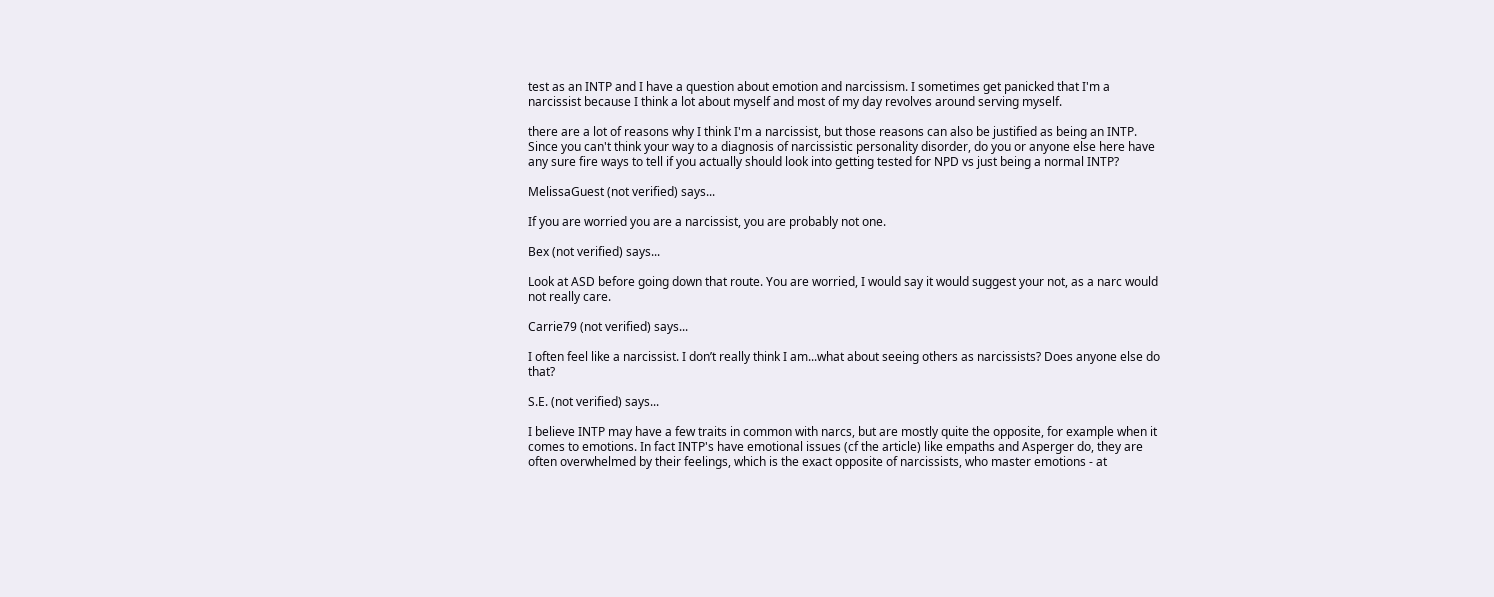test as an INTP and I have a question about emotion and narcissism. I sometimes get panicked that I'm a narcissist because I think a lot about myself and most of my day revolves around serving myself.

there are a lot of reasons why I think I'm a narcissist, but those reasons can also be justified as being an INTP. Since you can't think your way to a diagnosis of narcissistic personality disorder, do you or anyone else here have any sure fire ways to tell if you actually should look into getting tested for NPD vs just being a normal INTP?

MelissaGuest (not verified) says...

If you are worried you are a narcissist, you are probably not one.

Bex (not verified) says...

Look at ASD before going down that route. You are worried, I would say it would suggest your not, as a narc would not really care.

Carrie79 (not verified) says...

I often feel like a narcissist. I don’t really think I am...what about seeing others as narcissists? Does anyone else do that?

S.E. (not verified) says...

I believe INTP may have a few traits in common with narcs, but are mostly quite the opposite, for example when it comes to emotions. In fact INTP's have emotional issues (cf the article) like empaths and Asperger do, they are often overwhelmed by their feelings, which is the exact opposite of narcissists, who master emotions - at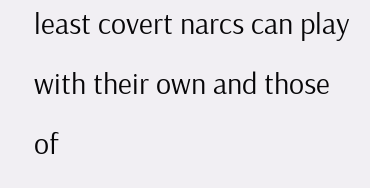least covert narcs can play with their own and those of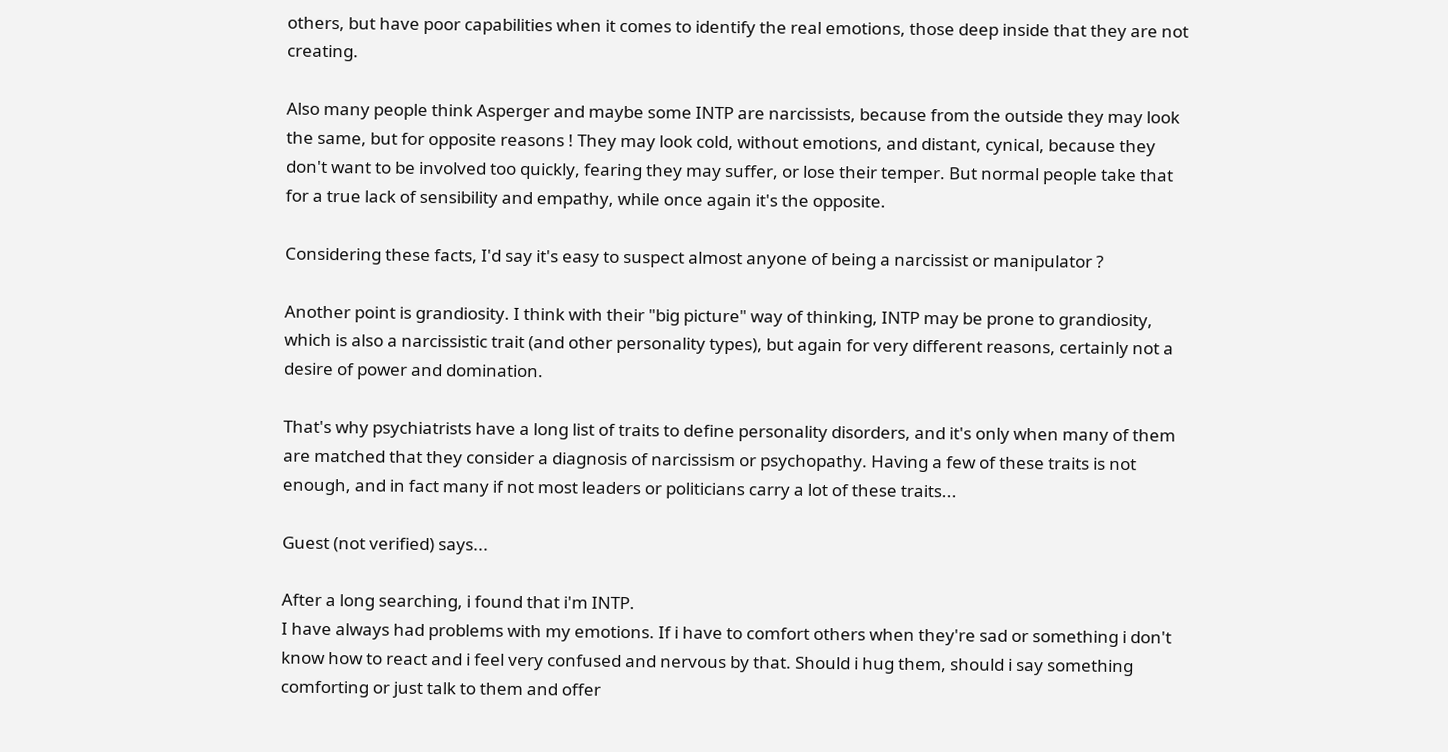others, but have poor capabilities when it comes to identify the real emotions, those deep inside that they are not creating.

Also many people think Asperger and maybe some INTP are narcissists, because from the outside they may look the same, but for opposite reasons ! They may look cold, without emotions, and distant, cynical, because they don't want to be involved too quickly, fearing they may suffer, or lose their temper. But normal people take that for a true lack of sensibility and empathy, while once again it's the opposite.

Considering these facts, I'd say it's easy to suspect almost anyone of being a narcissist or manipulator ?

Another point is grandiosity. I think with their "big picture" way of thinking, INTP may be prone to grandiosity, which is also a narcissistic trait (and other personality types), but again for very different reasons, certainly not a desire of power and domination.

That's why psychiatrists have a long list of traits to define personality disorders, and it's only when many of them are matched that they consider a diagnosis of narcissism or psychopathy. Having a few of these traits is not enough, and in fact many if not most leaders or politicians carry a lot of these traits...

Guest (not verified) says...

After a long searching, i found that i'm INTP.
I have always had problems with my emotions. If i have to comfort others when they're sad or something i don't know how to react and i feel very confused and nervous by that. Should i hug them, should i say something comforting or just talk to them and offer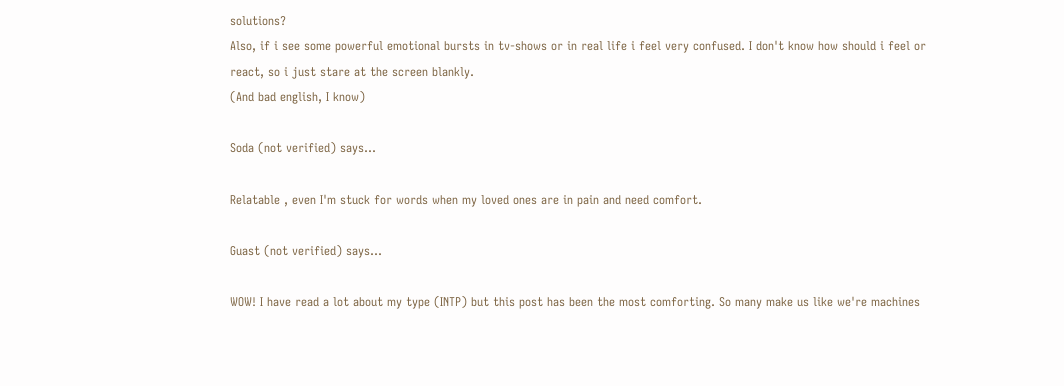solutions?
Also, if i see some powerful emotional bursts in tv-shows or in real life i feel very confused. I don't know how should i feel or react, so i just stare at the screen blankly.
(And bad english, I know)

Soda (not verified) says...

Relatable , even I'm stuck for words when my loved ones are in pain and need comfort.

Guast (not verified) says...

WOW! I have read a lot about my type (INTP) but this post has been the most comforting. So many make us like we're machines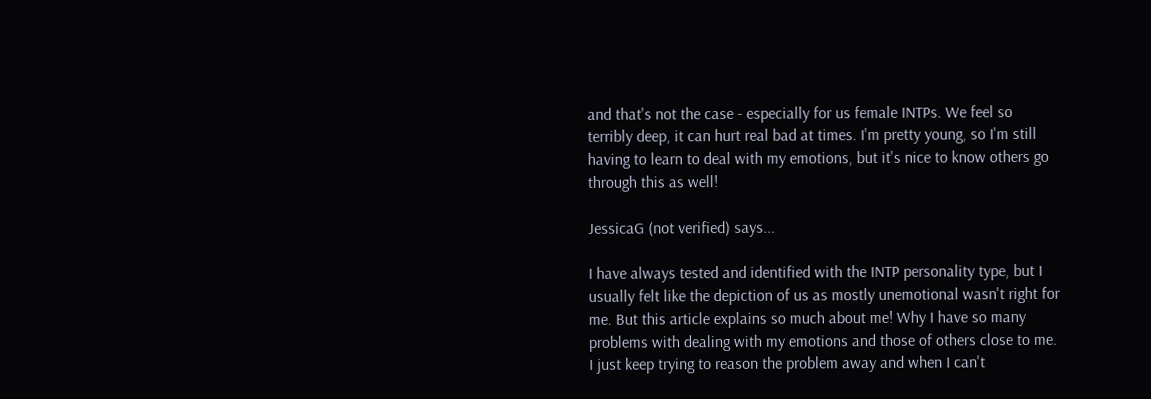and that's not the case - especially for us female INTPs. We feel so terribly deep, it can hurt real bad at times. I'm pretty young, so I'm still having to learn to deal with my emotions, but it's nice to know others go through this as well!

JessicaG (not verified) says...

I have always tested and identified with the INTP personality type, but I usually felt like the depiction of us as mostly unemotional wasn't right for me. But this article explains so much about me! Why I have so many problems with dealing with my emotions and those of others close to me. I just keep trying to reason the problem away and when I can't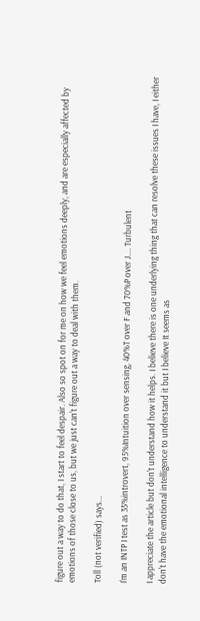figure out a way to do that, I start to feel despair. Also so spot on for me on how we feel emotions deeply, and are especially affected by emotions of those close to us, but we just can't figure out a way to deal with them.

Toll (not verified) says...

I'm an INTP I test as 35%introvert, 95%Intuition over sensing, 40%T over F and 70%P over J.... Turbulent

I appreciate the article but don't understand how it helps. I believe there is one underlying thing that can resolve these issues I have, I either don't have the emotional intelligence to understand it but I believe It seems as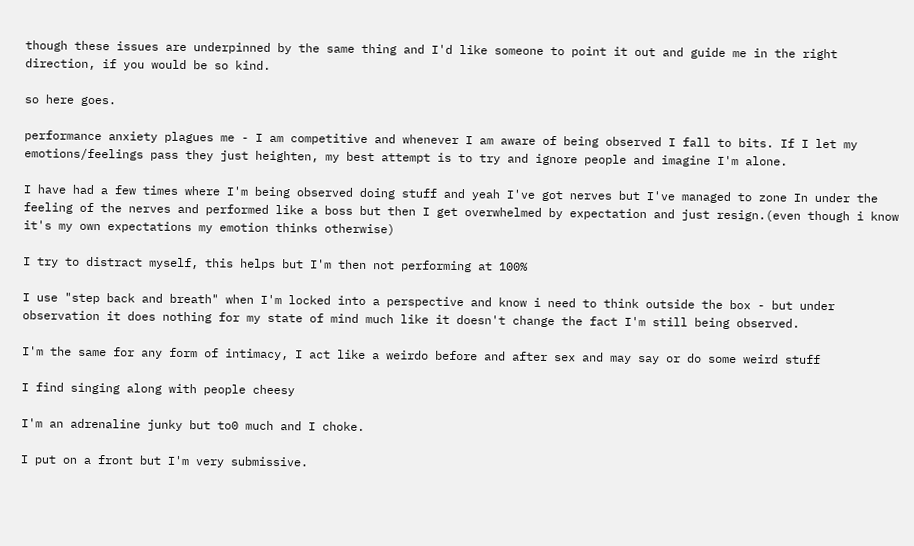though these issues are underpinned by the same thing and I'd like someone to point it out and guide me in the right direction, if you would be so kind.

so here goes.

performance anxiety plagues me - I am competitive and whenever I am aware of being observed I fall to bits. If I let my emotions/feelings pass they just heighten, my best attempt is to try and ignore people and imagine I'm alone.

I have had a few times where I'm being observed doing stuff and yeah I've got nerves but I've managed to zone In under the feeling of the nerves and performed like a boss but then I get overwhelmed by expectation and just resign.(even though i know it's my own expectations my emotion thinks otherwise)

I try to distract myself, this helps but I'm then not performing at 100%

I use "step back and breath" when I'm locked into a perspective and know i need to think outside the box - but under observation it does nothing for my state of mind much like it doesn't change the fact I'm still being observed.

I'm the same for any form of intimacy, I act like a weirdo before and after sex and may say or do some weird stuff

I find singing along with people cheesy

I'm an adrenaline junky but to0 much and I choke.

I put on a front but I'm very submissive.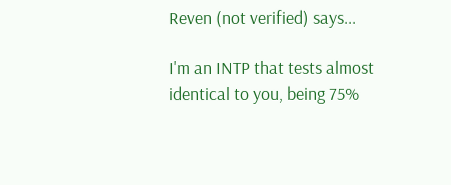Reven (not verified) says...

I'm an INTP that tests almost identical to you, being 75%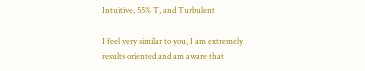Intuitive, 55% T, and Turbulent

I feel very similar to you, I am extremely results oriented and am aware that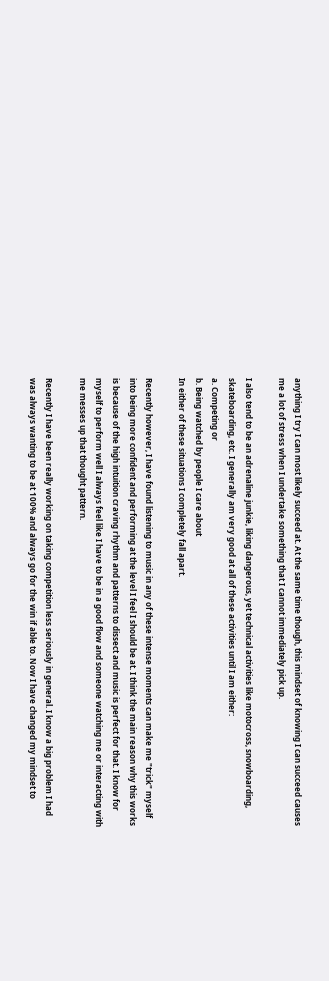anything I try I can most likely succeed at. At the same time though, this mindset of knowing I can succeed causes me a lot of stress when I undertake something that I cannot immediately pick up.

I also tend to be an adrenaline junkie, liking dangerous, yet technical activities like motocross, snowboarding,
skateboarding, etc. I generally am very good at all of these activities until I am either:
a. Competing or
b. Being watched by people I care about
In either of these situations I completely fall apart.

Recently however, I have found listening to music in any of these intense moments can make me "trick" myself into being more confident and performing at the level I feel I should be at. I think the main reason why this works is because of the high intuition craving rhythm and patterns to dissect and music is perfect for that. I know for myself to perform well I always feel like I have to be in a good flow and someone watching me or interacting with me messes up that thought pattern.

Recently I have been really working on taking competition less seriously in general. I know a big problem I had was always wanting to be at 100% and always go for the win if able to. Now I have changed my mindset to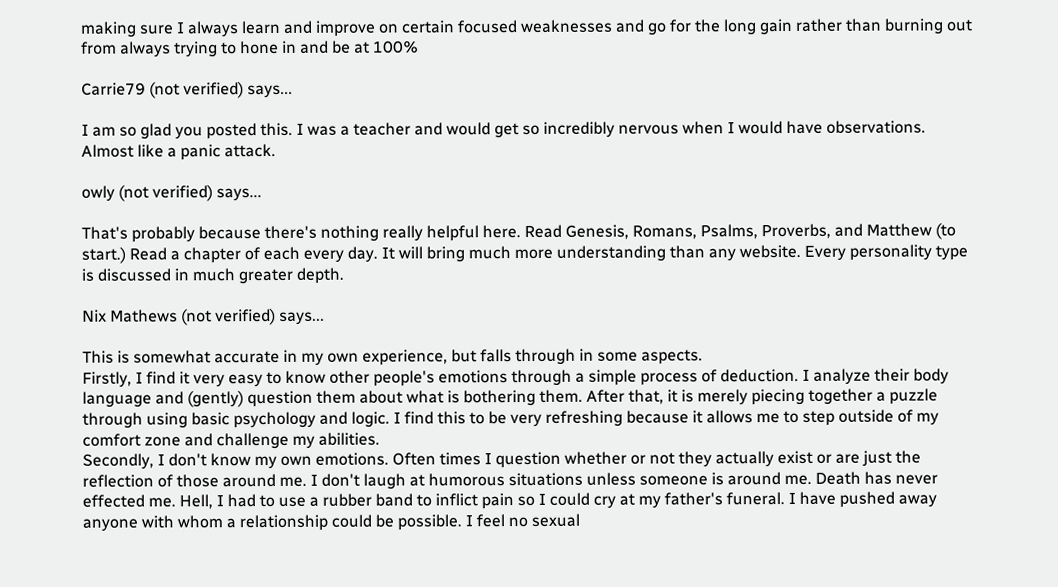making sure I always learn and improve on certain focused weaknesses and go for the long gain rather than burning out from always trying to hone in and be at 100%

Carrie79 (not verified) says...

I am so glad you posted this. I was a teacher and would get so incredibly nervous when I would have observations. Almost like a panic attack.

owly (not verified) says...

That's probably because there's nothing really helpful here. Read Genesis, Romans, Psalms, Proverbs, and Matthew (to start.) Read a chapter of each every day. It will bring much more understanding than any website. Every personality type is discussed in much greater depth.

Nix Mathews (not verified) says...

This is somewhat accurate in my own experience, but falls through in some aspects.
Firstly, I find it very easy to know other people's emotions through a simple process of deduction. I analyze their body language and (gently) question them about what is bothering them. After that, it is merely piecing together a puzzle through using basic psychology and logic. I find this to be very refreshing because it allows me to step outside of my comfort zone and challenge my abilities.
Secondly, I don't know my own emotions. Often times I question whether or not they actually exist or are just the reflection of those around me. I don't laugh at humorous situations unless someone is around me. Death has never effected me. Hell, I had to use a rubber band to inflict pain so I could cry at my father's funeral. I have pushed away anyone with whom a relationship could be possible. I feel no sexual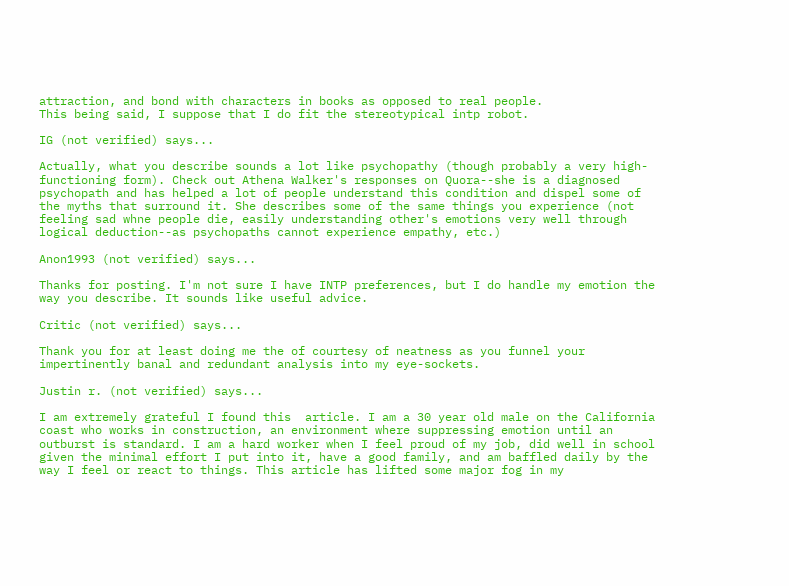attraction, and bond with characters in books as opposed to real people.
This being said, I suppose that I do fit the stereotypical intp robot.

IG (not verified) says...

Actually, what you describe sounds a lot like psychopathy (though probably a very high-functioning form). Check out Athena Walker's responses on Quora--she is a diagnosed psychopath and has helped a lot of people understand this condition and dispel some of the myths that surround it. She describes some of the same things you experience (not feeling sad whne people die, easily understanding other's emotions very well through logical deduction--as psychopaths cannot experience empathy, etc.)

Anon1993 (not verified) says...

Thanks for posting. I'm not sure I have INTP preferences, but I do handle my emotion the way you describe. It sounds like useful advice.

Critic (not verified) says...

Thank you for at least doing me the of courtesy of neatness as you funnel your impertinently banal and redundant analysis into my eye-sockets.

Justin r. (not verified) says...

I am extremely grateful I found this  article. I am a 30 year old male on the California coast who works in construction, an environment where suppressing emotion until an outburst is standard. I am a hard worker when I feel proud of my job, did well in school given the minimal effort I put into it, have a good family, and am baffled daily by the way I feel or react to things. This article has lifted some major fog in my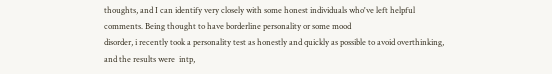thoughts, and I can identify very closely with some honest individuals who've left helpful comments. Being thought to have borderline personality or some mood
disorder, i recently took a personality test as honestly and quickly as possible to avoid overthinking, and the results were  intp,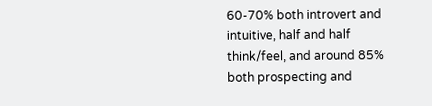60-70% both introvert and intuitive, half and half think/feel, and around 85% both prospecting and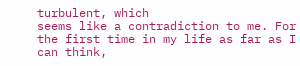turbulent, which
seems like a contradiction to me. For the first time in my life as far as I can think,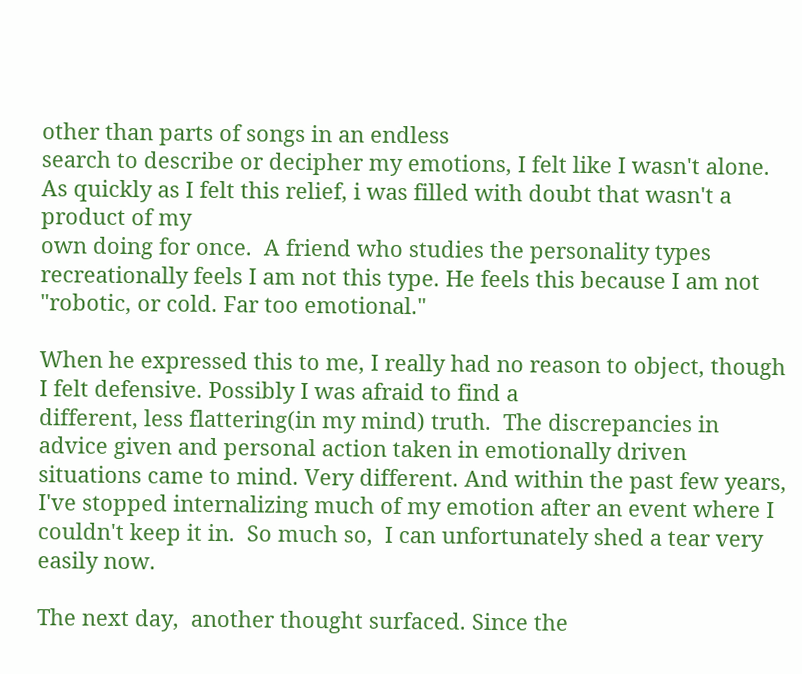other than parts of songs in an endless
search to describe or decipher my emotions, I felt like I wasn't alone. As quickly as I felt this relief, i was filled with doubt that wasn't a product of my
own doing for once.  A friend who studies the personality types recreationally feels I am not this type. He feels this because I am not "robotic, or cold. Far too emotional."

When he expressed this to me, I really had no reason to object, though I felt defensive. Possibly I was afraid to find a
different, less flattering(in my mind) truth.  The discrepancies in advice given and personal action taken in emotionally driven situations came to mind. Very different. And within the past few years, I've stopped internalizing much of my emotion after an event where I couldn't keep it in.  So much so,  I can unfortunately shed a tear very easily now.

The next day,  another thought surfaced. Since the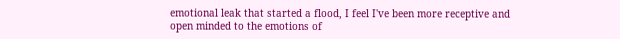emotional leak that started a flood, I feel I've been more receptive and open minded to the emotions of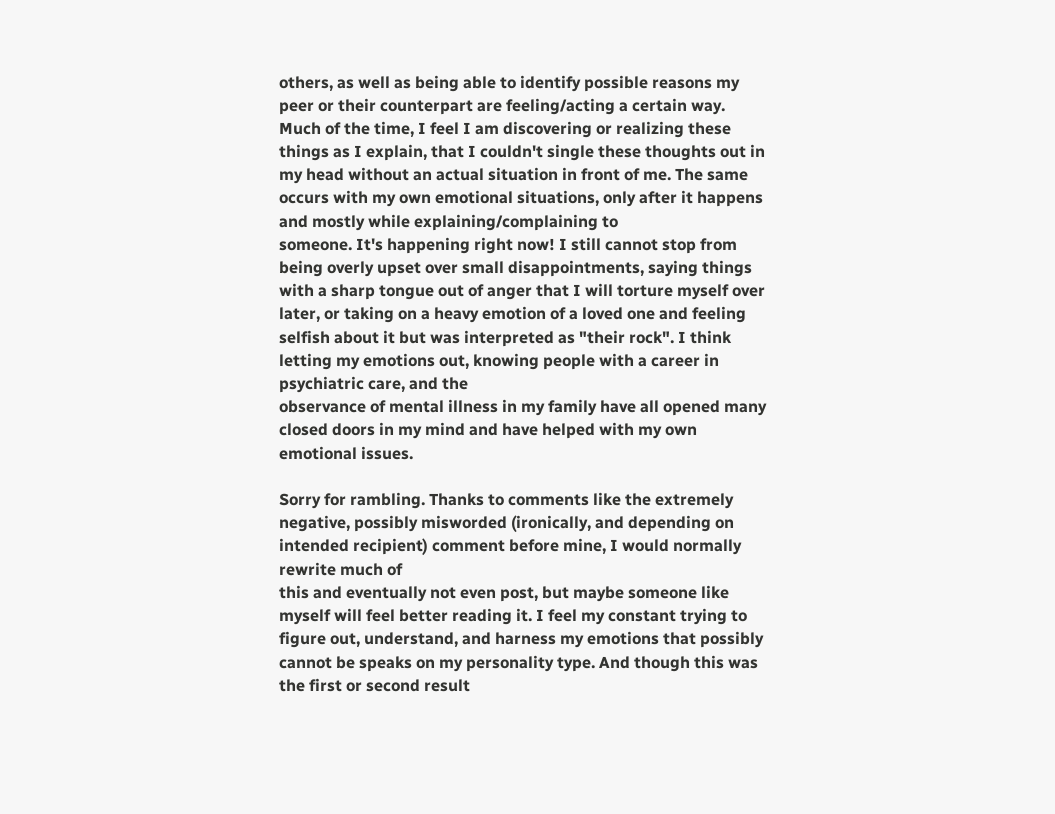others, as well as being able to identify possible reasons my peer or their counterpart are feeling/acting a certain way. Much of the time, I feel I am discovering or realizing these things as I explain, that I couldn't single these thoughts out in my head without an actual situation in front of me. The same occurs with my own emotional situations, only after it happens and mostly while explaining/complaining to
someone. It's happening right now! I still cannot stop from being overly upset over small disappointments, saying things with a sharp tongue out of anger that I will torture myself over later, or taking on a heavy emotion of a loved one and feeling selfish about it but was interpreted as "their rock". I think letting my emotions out, knowing people with a career in psychiatric care, and the
observance of mental illness in my family have all opened many closed doors in my mind and have helped with my own emotional issues.

Sorry for rambling. Thanks to comments like the extremely negative, possibly misworded (ironically, and depending on intended recipient) comment before mine, I would normally rewrite much of
this and eventually not even post, but maybe someone like myself will feel better reading it. I feel my constant trying to figure out, understand, and harness my emotions that possibly cannot be speaks on my personality type. And though this was the first or second result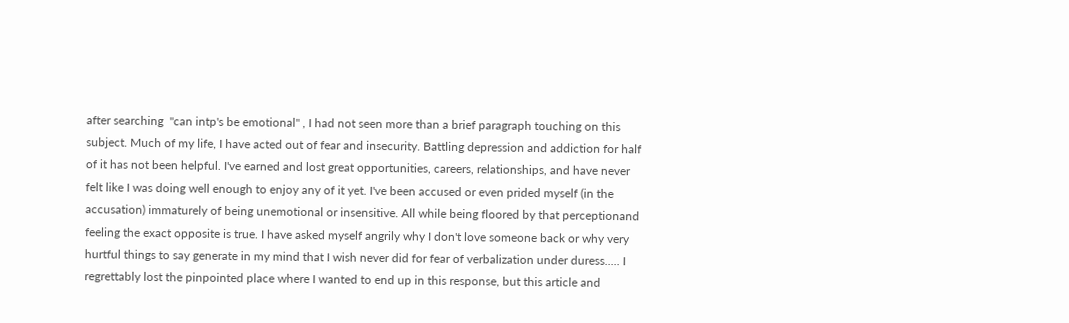after searching  "can intp's be emotional" , I had not seen more than a brief paragraph touching on this subject. Much of my life, I have acted out of fear and insecurity. Battling depression and addiction for half of it has not been helpful. I've earned and lost great opportunities, careers, relationships, and have never felt like I was doing well enough to enjoy any of it yet. I've been accused or even prided myself (in the accusation) immaturely of being unemotional or insensitive. All while being floored by that perceptionand feeling the exact opposite is true. I have asked myself angrily why I don't love someone back or why very hurtful things to say generate in my mind that I wish never did for fear of verbalization under duress..... I regrettably lost the pinpointed place where I wanted to end up in this response, but this article and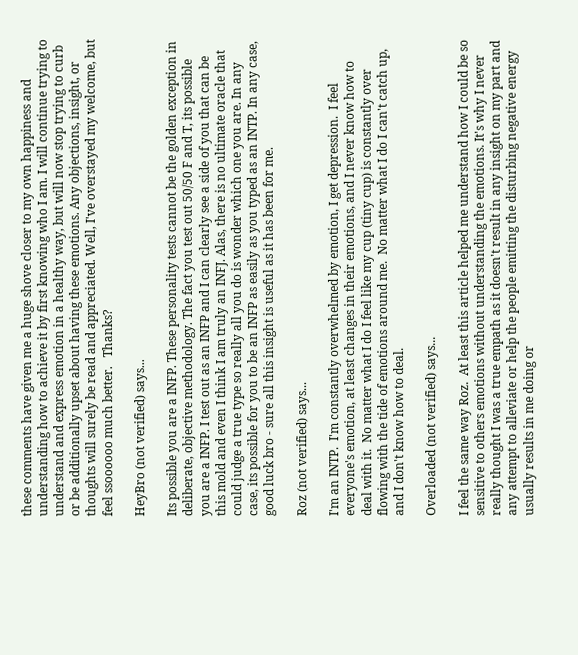these comments have given me a huge shove closer to my own happiness and understanding how to achieve it by first knowing who I am. I will continue trying to understand and express emotion in a healthy way, but will now stop trying to curb or be additionally upset about having these emotions. Any objections, insight, or thoughts will surely be read and appreciated. Well, I've overstayed my welcome, but feel ssoooooo much better.   Thanks?

HeyBro (not verified) says...

Its possible you are a INFP. These personality tests cannot be the golden exception in deliberate, objective methodology. The fact you test out 50/50 F and T, its possible you are a INFP. I test out as an INFP and I can clearly see a side of you that can be this mold and even I think I am truly an INFJ. Alas, there is no ultimate oracle that could judge a true type so really all you do is wonder which one you are. In any case, its possible for you to be an INFP as easily as you typed as an INTP. In any case, good luck bro - sure all this insight is useful as it has been for me.

Roz (not verified) says...

I'm an INTP.  I'm constantly overwhelmed by emotion, I get depression.  I feel everyone's emotion, at least changes in their emotions, and I never know how to deal with it.  No matter what I do I feel like my cup (tiny cup) is constantly over flowing with the tide of emotions around me.  No matter what I do I can't catch up, and I don't know how to deal.

Overloaded (not verified) says...

I feel the same way Roz.  At least this article helped me understand how I could be so sensitive to others emotions without understanding the emotions. It's why I never really thought I was a true empath as it doesn't result in any insight on my part and any attempt to alleviate or help the people emitting the disturbing negative energy usually results in me doing or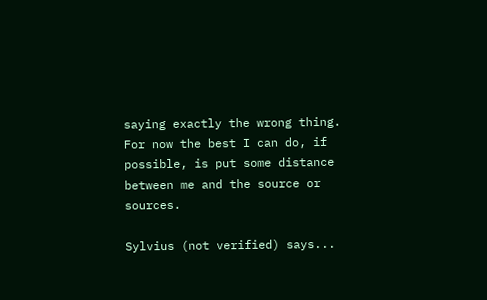saying exactly the wrong thing.  For now the best I can do, if possible, is put some distance between me and the source or sources.

Sylvius (not verified) says...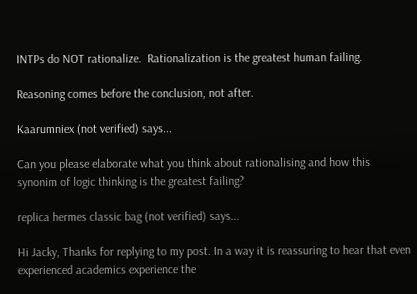INTPs do NOT rationalize.  Rationalization is the greatest human failing.

Reasoning comes before the conclusion, not after.

Kaarumniex (not verified) says...

Can you please elaborate what you think about rationalising and how this synonim of logic thinking is the greatest failing?

replica hermes classic bag (not verified) says...

Hi Jacky, Thanks for replying to my post. In a way it is reassuring to hear that even experienced academics experience the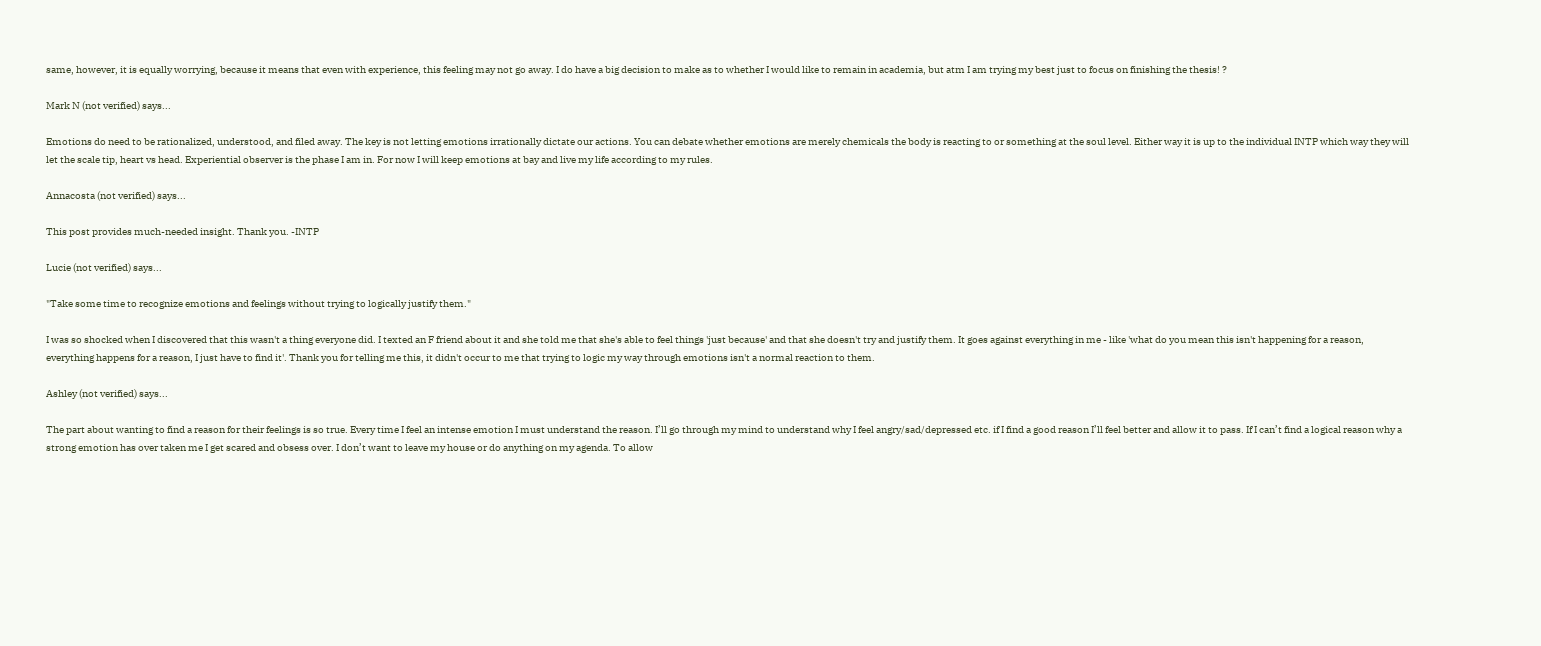same, however, it is equally worrying, because it means that even with experience, this feeling may not go away. I do have a big decision to make as to whether I would like to remain in academia, but atm I am trying my best just to focus on finishing the thesis! ?

Mark N (not verified) says...

Emotions do need to be rationalized, understood, and filed away. The key is not letting emotions irrationally dictate our actions. You can debate whether emotions are merely chemicals the body is reacting to or something at the soul level. Either way it is up to the individual INTP which way they will let the scale tip, heart vs head. Experiential observer is the phase I am in. For now I will keep emotions at bay and live my life according to my rules.

Annacosta (not verified) says...

This post provides much-needed insight. Thank you. -INTP

Lucie (not verified) says...

"Take some time to recognize emotions and feelings without trying to logically justify them."

I was so shocked when I discovered that this wasn't a thing everyone did. I texted an F friend about it and she told me that she's able to feel things 'just because' and that she doesn't try and justify them. It goes against everything in me - like 'what do you mean this isn't happening for a reason, everything happens for a reason, I just have to find it'. Thank you for telling me this, it didn't occur to me that trying to logic my way through emotions isn't a normal reaction to them.

Ashley (not verified) says...

The part about wanting to find a reason for their feelings is so true. Every time I feel an intense emotion I must understand the reason. I’ll go through my mind to understand why I feel angry/sad/depressed etc. if I find a good reason I’ll feel better and allow it to pass. If I can’t find a logical reason why a strong emotion has over taken me I get scared and obsess over. I don’t want to leave my house or do anything on my agenda. To allow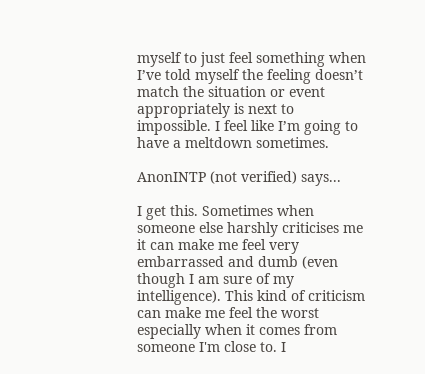myself to just feel something when I’ve told myself the feeling doesn’t match the situation or event appropriately is next to impossible. I feel like I’m going to have a meltdown sometimes.

AnonINTP (not verified) says...

I get this. Sometimes when someone else harshly criticises me it can make me feel very embarrassed and dumb (even though I am sure of my intelligence). This kind of criticism can make me feel the worst especially when it comes from someone I'm close to. I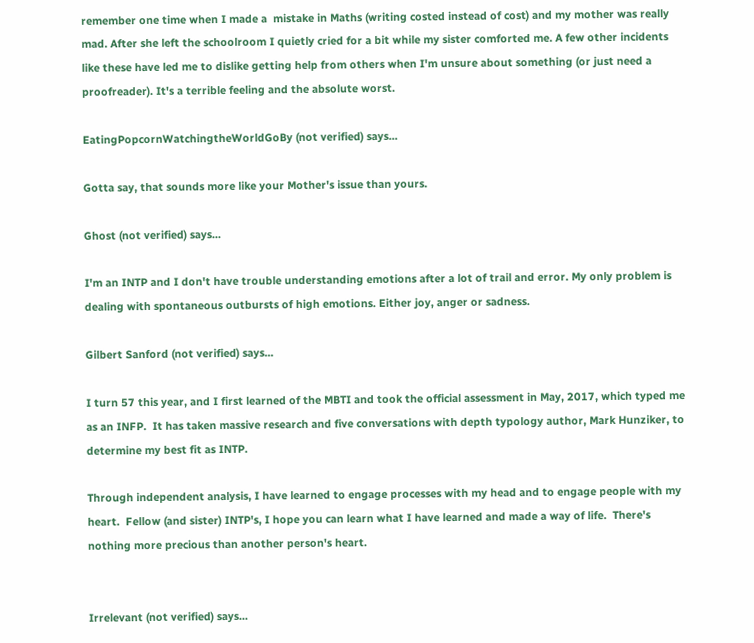remember one time when I made a  mistake in Maths (writing costed instead of cost) and my mother was really mad. After she left the schoolroom I quietly cried for a bit while my sister comforted me. A few other incidents like these have led me to dislike getting help from others when I'm unsure about something (or just need a proofreader). It's a terrible feeling and the absolute worst.

EatingPopcornWatchingtheWorldGoBy (not verified) says...

Gotta say, that sounds more like your Mother's issue than yours.

Ghost (not verified) says...

I'm an INTP and I don't have trouble understanding emotions after a lot of trail and error. My only problem is dealing with spontaneous outbursts of high emotions. Either joy, anger or sadness.

Gilbert Sanford (not verified) says...

I turn 57 this year, and I first learned of the MBTI and took the official assessment in May, 2017, which typed me as an INFP.  It has taken massive research and five conversations with depth typology author, Mark Hunziker, to determine my best fit as INTP.

Through independent analysis, I have learned to engage processes with my head and to engage people with my heart.  Fellow (and sister) INTP's, I hope you can learn what I have learned and made a way of life.  There's nothing more precious than another person's heart.


Irrelevant (not verified) says...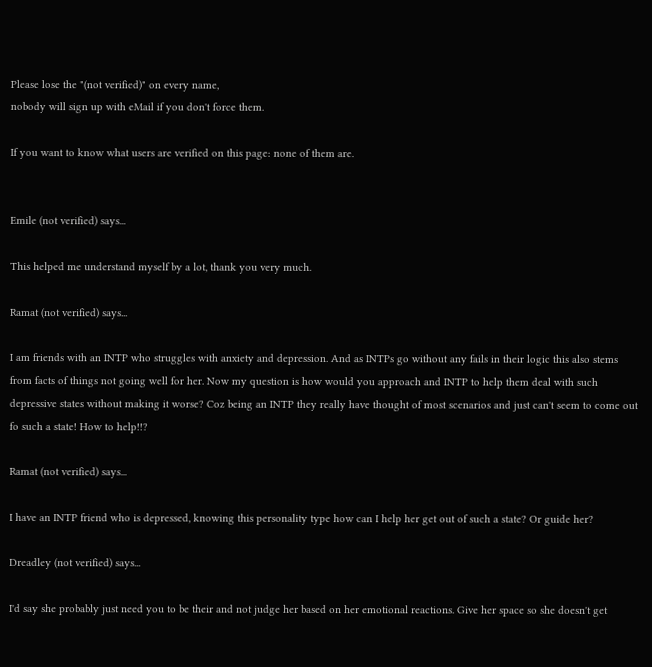Please lose the "(not verified)" on every name,
nobody will sign up with eMail if you don't force them.

If you want to know what users are verified on this page: none of them are.


Emile (not verified) says...

This helped me understand myself by a lot, thank you very much.

Ramat (not verified) says...

I am friends with an INTP who struggles with anxiety and depression. And as INTPs go without any fails in their logic this also stems from facts of things not going well for her. Now my question is how would you approach and INTP to help them deal with such depressive states without making it worse? Coz being an INTP they really have thought of most scenarios and just can't seem to come out fo such a state! How to help!!?

Ramat (not verified) says...

I have an INTP friend who is depressed, knowing this personality type how can I help her get out of such a state? Or guide her?

Dreadley (not verified) says...

I'd say she probably just need you to be their and not judge her based on her emotional reactions. Give her space so she doesn't get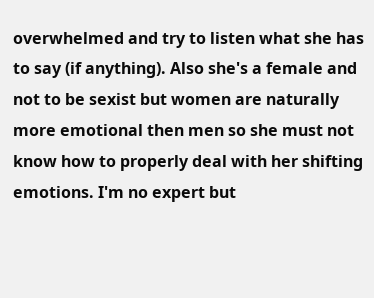overwhelmed and try to listen what she has to say (if anything). Also she's a female and not to be sexist but women are naturally more emotional then men so she must not know how to properly deal with her shifting emotions. I'm no expert but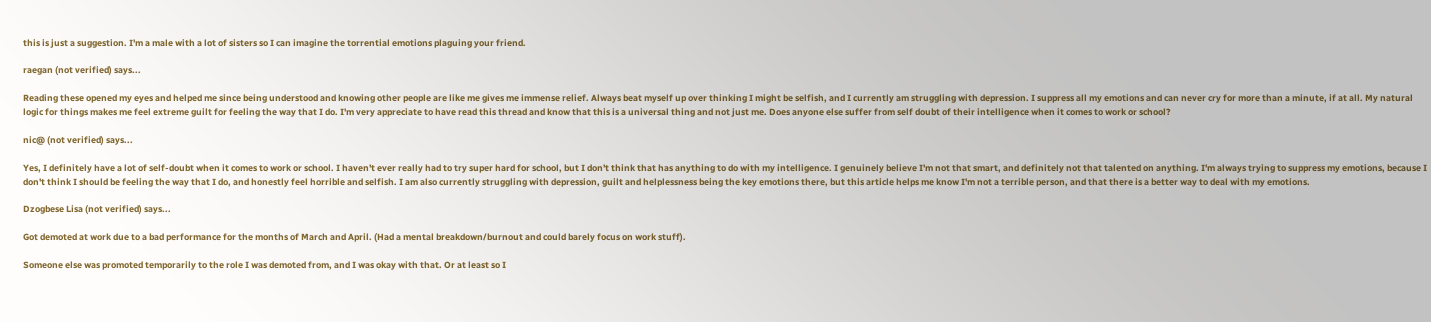this is just a suggestion. I'm a male with a lot of sisters so I can imagine the torrential emotions plaguing your friend.

raegan (not verified) says...

Reading these opened my eyes and helped me since being understood and knowing other people are like me gives me immense relief. Always beat myself up over thinking I might be selfish, and I currently am struggling with depression. I suppress all my emotions and can never cry for more than a minute, if at all. My natural logic for things makes me feel extreme guilt for feeling the way that I do. I'm very appreciate to have read this thread and know that this is a universal thing and not just me. Does anyone else suffer from self doubt of their intelligence when it comes to work or school?

nic@ (not verified) says...

Yes, I definitely have a lot of self-doubt when it comes to work or school. I haven't ever really had to try super hard for school, but I don't think that has anything to do with my intelligence. I genuinely believe I'm not that smart, and definitely not that talented on anything. I'm always trying to suppress my emotions, because I don't think I should be feeling the way that I do, and honestly feel horrible and selfish. I am also currently struggling with depression, guilt and helplessness being the key emotions there, but this article helps me know I'm not a terrible person, and that there is a better way to deal with my emotions.

Dzogbese Lisa (not verified) says...

Got demoted at work due to a bad performance for the months of March and April. (Had a mental breakdown/burnout and could barely focus on work stuff).

Someone else was promoted temporarily to the role I was demoted from, and I was okay with that. Or at least so I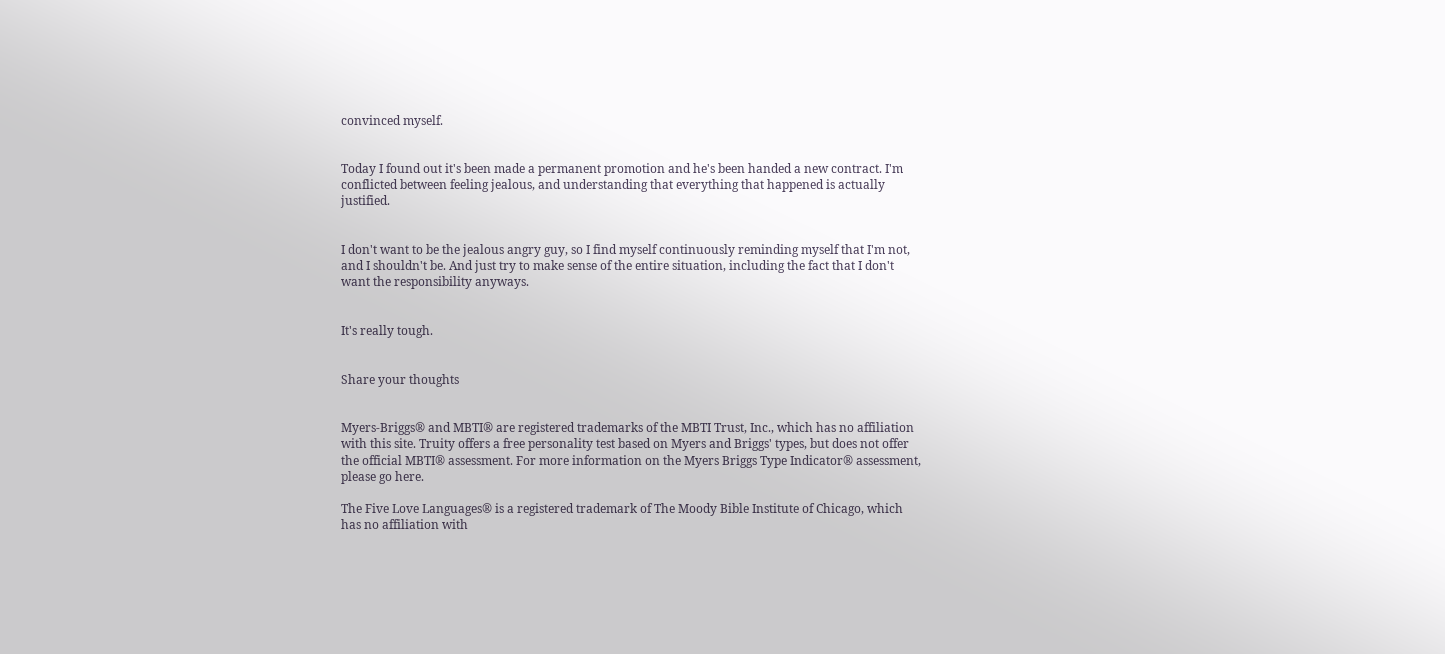convinced myself.


Today I found out it's been made a permanent promotion and he's been handed a new contract. I'm conflicted between feeling jealous, and understanding that everything that happened is actually justified.


I don't want to be the jealous angry guy, so I find myself continuously reminding myself that I'm not, and I shouldn't be. And just try to make sense of the entire situation, including the fact that I don't want the responsibility anyways.


It's really tough.


Share your thoughts


Myers-Briggs® and MBTI® are registered trademarks of the MBTI Trust, Inc., which has no affiliation with this site. Truity offers a free personality test based on Myers and Briggs' types, but does not offer the official MBTI® assessment. For more information on the Myers Briggs Type Indicator® assessment, please go here.

The Five Love Languages® is a registered trademark of The Moody Bible Institute of Chicago, which has no affiliation with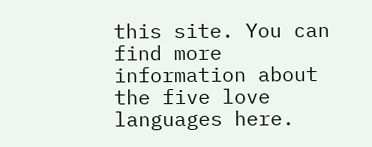this site. You can find more information about the five love languages here.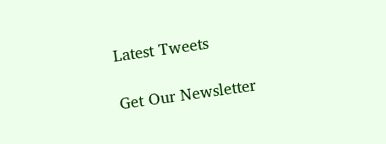Latest Tweets

Get Our Newsletter